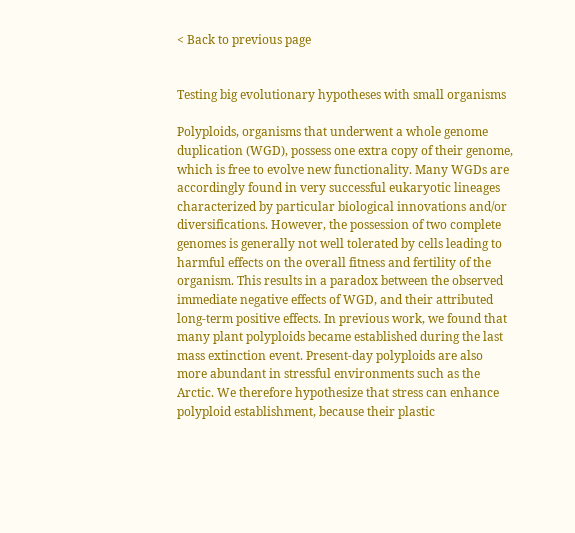< Back to previous page


Testing big evolutionary hypotheses with small organisms

Polyploids, organisms that underwent a whole genome duplication (WGD), possess one extra copy of their genome, which is free to evolve new functionality. Many WGDs are accordingly found in very successful eukaryotic lineages characterized by particular biological innovations and/or diversifications. However, the possession of two complete genomes is generally not well tolerated by cells leading to harmful effects on the overall fitness and fertility of the organism. This results in a paradox between the observed immediate negative effects of WGD, and their attributed long-term positive effects. In previous work, we found that many plant polyploids became established during the last mass extinction event. Present-day polyploids are also more abundant in stressful environments such as the Arctic. We therefore hypothesize that stress can enhance polyploid establishment, because their plastic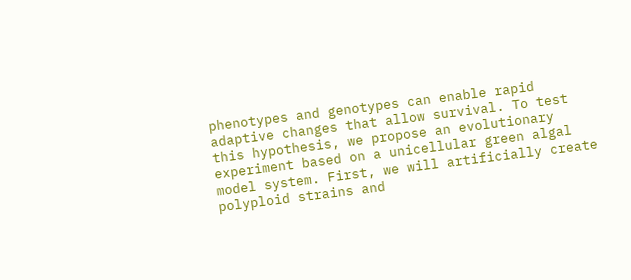phenotypes and genotypes can enable rapid adaptive changes that allow survival. To test this hypothesis, we propose an evolutionary experiment based on a unicellular green algal model system. First, we will artificially create polyploid strains and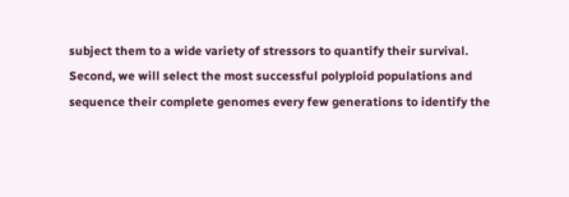subject them to a wide variety of stressors to quantify their survival. Second, we will select the most successful polyploid populations and sequence their complete genomes every few generations to identify the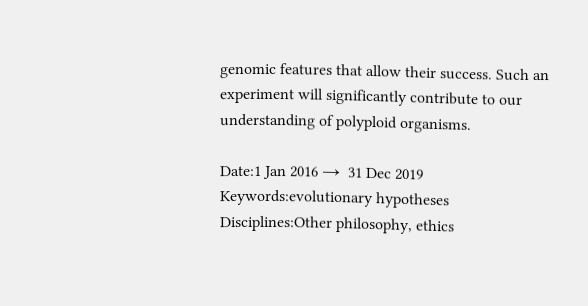genomic features that allow their success. Such an experiment will significantly contribute to our understanding of polyploid organisms.

Date:1 Jan 2016 →  31 Dec 2019
Keywords:evolutionary hypotheses
Disciplines:Other philosophy, ethics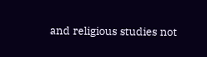and religious studies not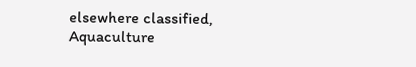elsewhere classified, Aquaculture